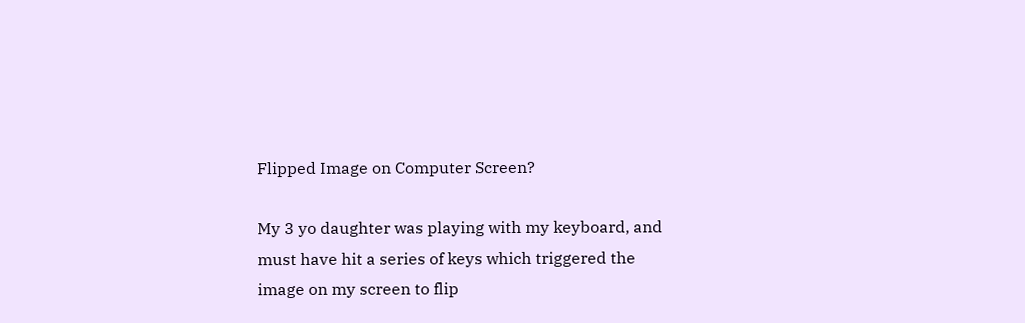Flipped Image on Computer Screen?

My 3 yo daughter was playing with my keyboard, and must have hit a series of keys which triggered the image on my screen to flip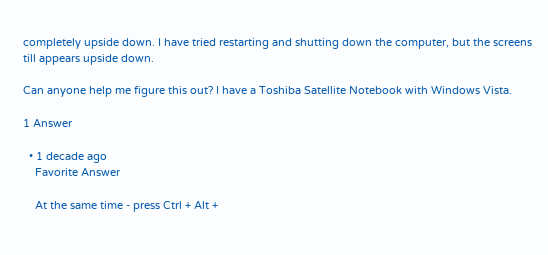completely upside down. I have tried restarting and shutting down the computer, but the screens till appears upside down.

Can anyone help me figure this out? I have a Toshiba Satellite Notebook with Windows Vista.

1 Answer

  • 1 decade ago
    Favorite Answer

    At the same time - press Ctrl + Alt +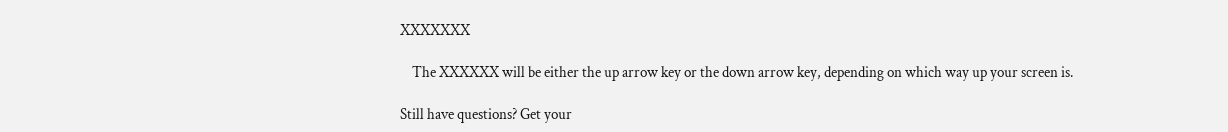XXXXXXX

    The XXXXXX will be either the up arrow key or the down arrow key, depending on which way up your screen is.

Still have questions? Get your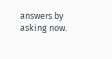answers by asking now.